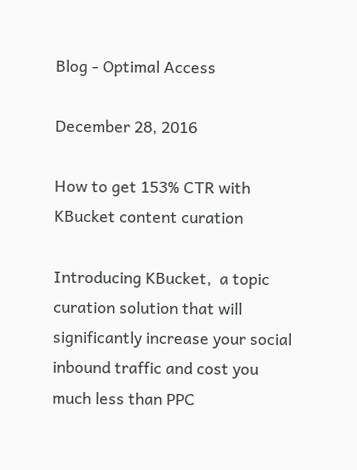Blog - Optimal Access

December 28, 2016

How to get 153% CTR with KBucket content curation

Introducing KBucket,  a topic curation solution that will significantly increase your social inbound traffic and cost you much less than PPC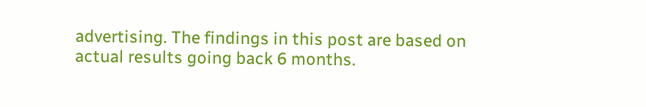advertising. The findings in this post are based on actual results going back 6 months.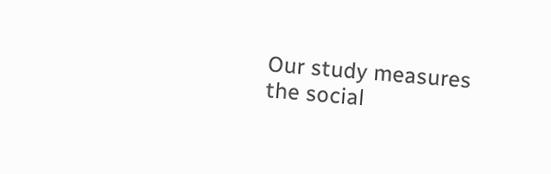Our study measures the social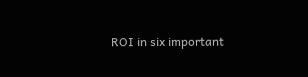ROI in six important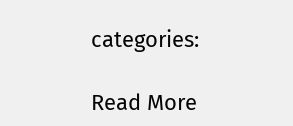categories:

Read More